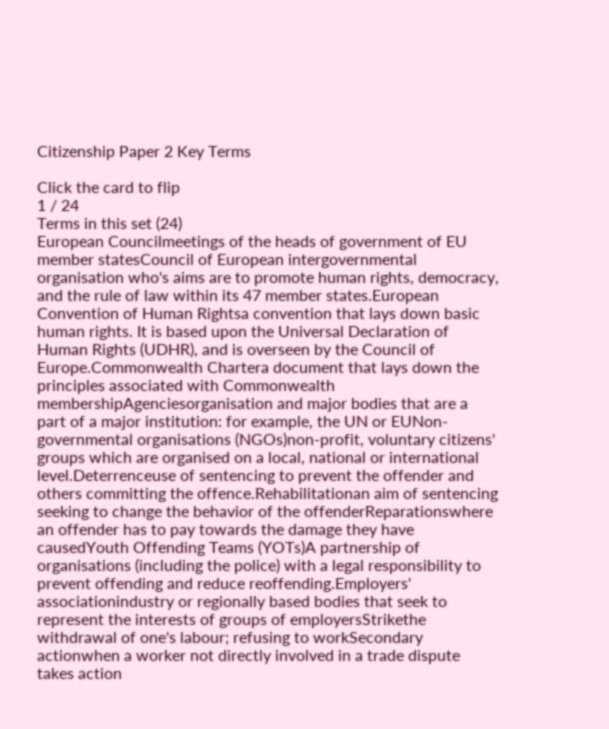Citizenship Paper 2 Key Terms

Click the card to flip
1 / 24
Terms in this set (24)
European Councilmeetings of the heads of government of EU member statesCouncil of European intergovernmental organisation who's aims are to promote human rights, democracy, and the rule of law within its 47 member states.European Convention of Human Rightsa convention that lays down basic human rights. It is based upon the Universal Declaration of Human Rights (UDHR), and is overseen by the Council of Europe.Commonwealth Chartera document that lays down the principles associated with Commonwealth membershipAgenciesorganisation and major bodies that are a part of a major institution: for example, the UN or EUNon-governmental organisations (NGOs)non-profit, voluntary citizens' groups which are organised on a local, national or international level.Deterrenceuse of sentencing to prevent the offender and others committing the offence.Rehabilitationan aim of sentencing seeking to change the behavior of the offenderReparationswhere an offender has to pay towards the damage they have causedYouth Offending Teams (YOTs)A partnership of organisations (including the police) with a legal responsibility to prevent offending and reduce reoffending.Employers' associationindustry or regionally based bodies that seek to represent the interests of groups of employersStrikethe withdrawal of one's labour; refusing to workSecondary actionwhen a worker not directly involved in a trade dispute takes action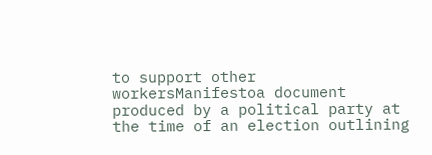to support other workersManifestoa document produced by a political party at the time of an election outlining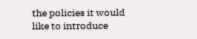the policies it would like to introduce